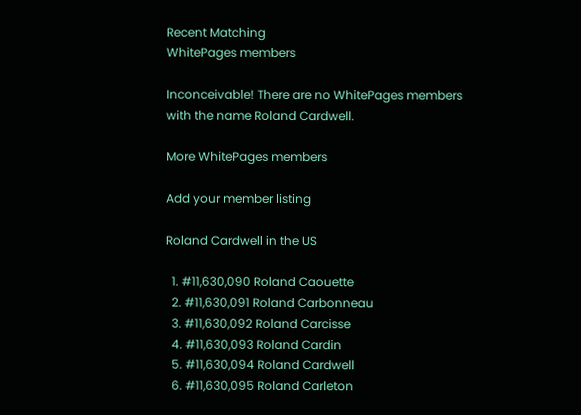Recent Matching
WhitePages members

Inconceivable! There are no WhitePages members with the name Roland Cardwell.

More WhitePages members

Add your member listing

Roland Cardwell in the US

  1. #11,630,090 Roland Caouette
  2. #11,630,091 Roland Carbonneau
  3. #11,630,092 Roland Carcisse
  4. #11,630,093 Roland Cardin
  5. #11,630,094 Roland Cardwell
  6. #11,630,095 Roland Carleton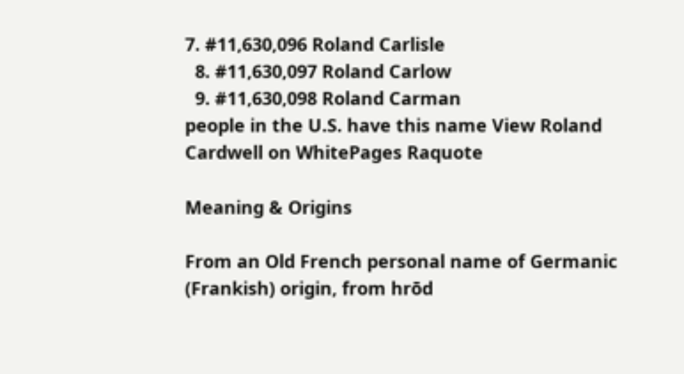7. #11,630,096 Roland Carlisle
  8. #11,630,097 Roland Carlow
  9. #11,630,098 Roland Carman
people in the U.S. have this name View Roland Cardwell on WhitePages Raquote

Meaning & Origins

From an Old French personal name of Germanic (Frankish) origin, from hrōd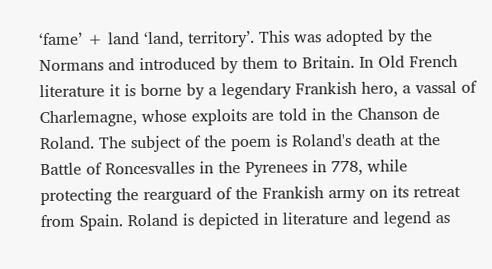‘fame’ + land ‘land, territory’. This was adopted by the Normans and introduced by them to Britain. In Old French literature it is borne by a legendary Frankish hero, a vassal of Charlemagne, whose exploits are told in the Chanson de Roland. The subject of the poem is Roland's death at the Battle of Roncesvalles in the Pyrenees in 778, while protecting the rearguard of the Frankish army on its retreat from Spain. Roland is depicted in literature and legend as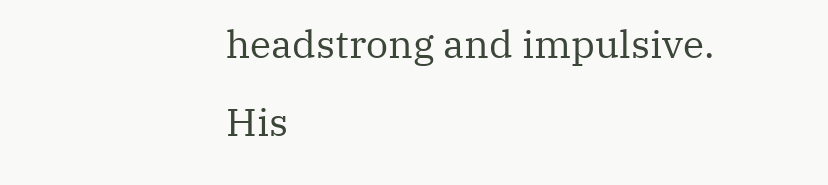headstrong and impulsive. His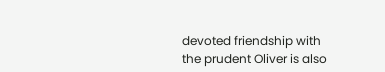devoted friendship with the prudent Oliver is also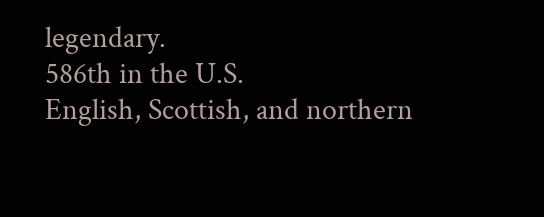legendary.
586th in the U.S.
English, Scottish, and northern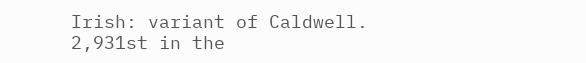Irish: variant of Caldwell.
2,931st in the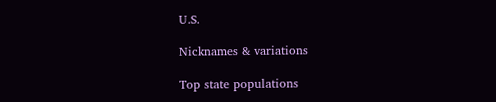U.S.

Nicknames & variations

Top state populations